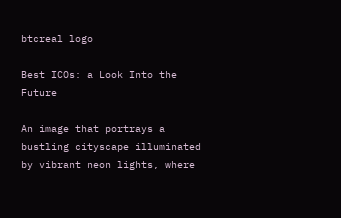btcreal logo

Best ICOs: a Look Into the Future

An image that portrays a bustling cityscape illuminated by vibrant neon lights, where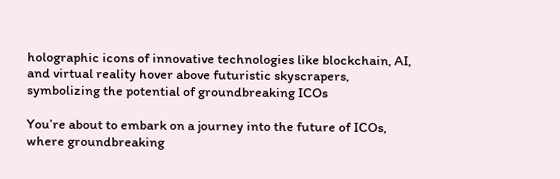holographic icons of innovative technologies like blockchain, AI, and virtual reality hover above futuristic skyscrapers, symbolizing the potential of groundbreaking ICOs

You’re about to embark on a journey into the future of ICOs, where groundbreaking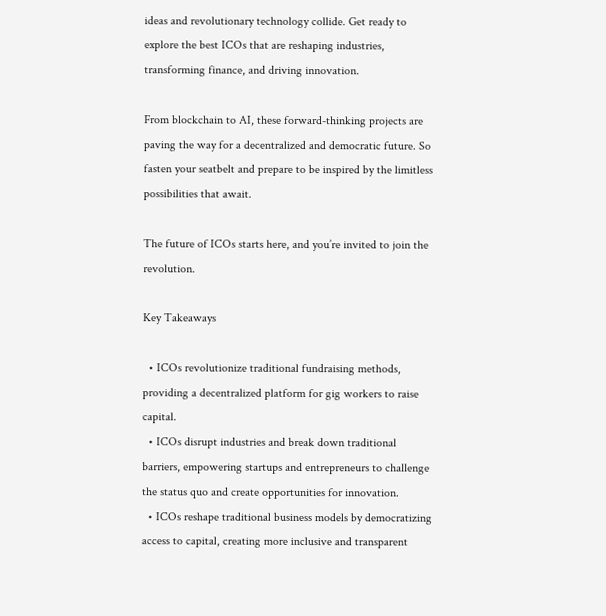ideas and revolutionary technology collide. Get ready to explore the best ICOs that are reshaping industries, transforming finance, and driving innovation.

From blockchain to AI, these forward-thinking projects are paving the way for a decentralized and democratic future. So fasten your seatbelt and prepare to be inspired by the limitless possibilities that await.

The future of ICOs starts here, and you’re invited to join the revolution.

Key Takeaways

  • ICOs revolutionize traditional fundraising methods, providing a decentralized platform for gig workers to raise capital.
  • ICOs disrupt industries and break down traditional barriers, empowering startups and entrepreneurs to challenge the status quo and create opportunities for innovation.
  • ICOs reshape traditional business models by democratizing access to capital, creating more inclusive and transparent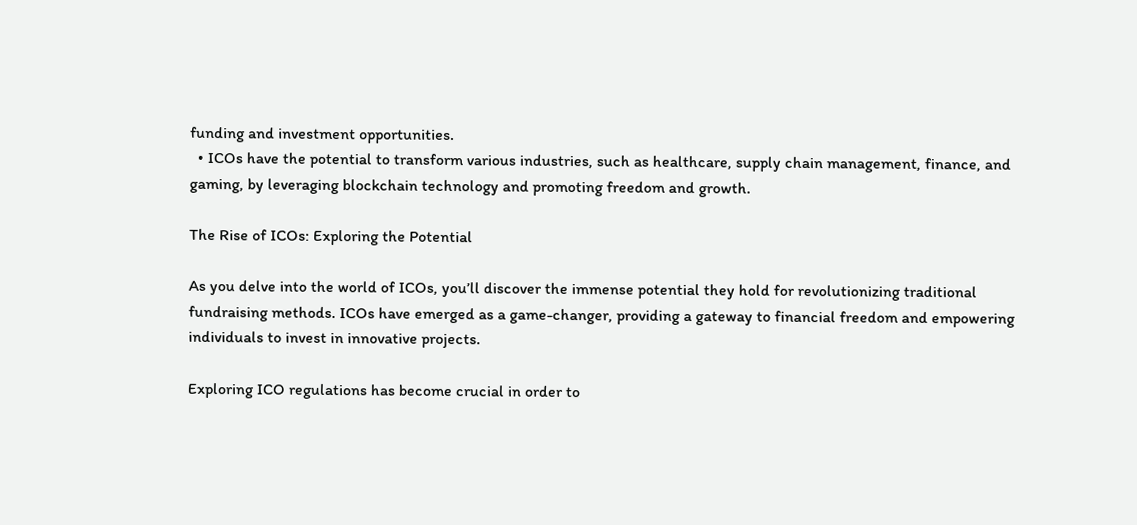funding and investment opportunities.
  • ICOs have the potential to transform various industries, such as healthcare, supply chain management, finance, and gaming, by leveraging blockchain technology and promoting freedom and growth.

The Rise of ICOs: Exploring the Potential

As you delve into the world of ICOs, you’ll discover the immense potential they hold for revolutionizing traditional fundraising methods. ICOs have emerged as a game-changer, providing a gateway to financial freedom and empowering individuals to invest in innovative projects.

Exploring ICO regulations has become crucial in order to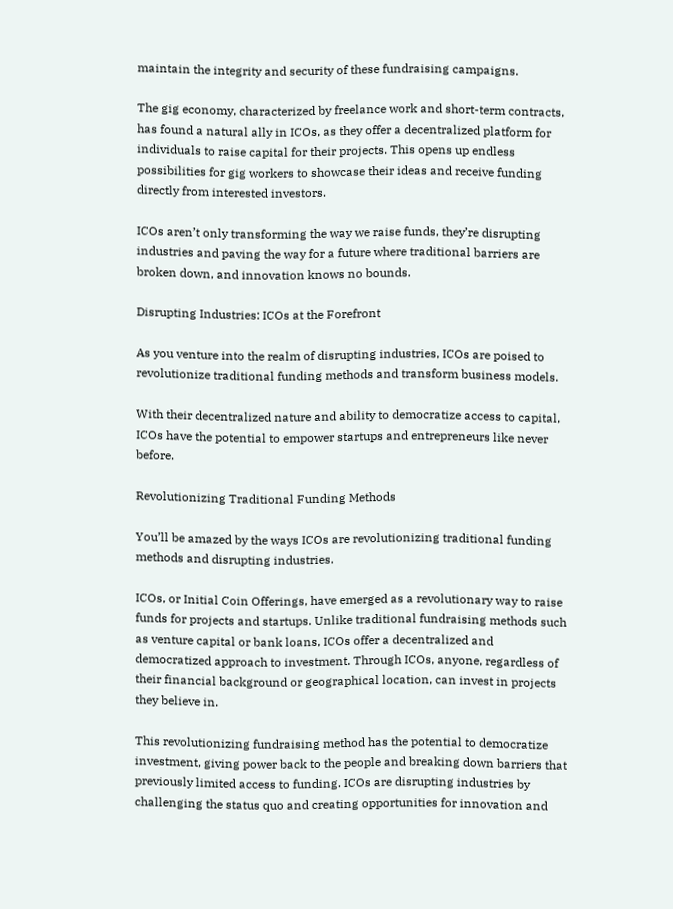maintain the integrity and security of these fundraising campaigns.

The gig economy, characterized by freelance work and short-term contracts, has found a natural ally in ICOs, as they offer a decentralized platform for individuals to raise capital for their projects. This opens up endless possibilities for gig workers to showcase their ideas and receive funding directly from interested investors.

ICOs aren’t only transforming the way we raise funds, they’re disrupting industries and paving the way for a future where traditional barriers are broken down, and innovation knows no bounds.

Disrupting Industries: ICOs at the Forefront

As you venture into the realm of disrupting industries, ICOs are poised to revolutionize traditional funding methods and transform business models.

With their decentralized nature and ability to democratize access to capital, ICOs have the potential to empower startups and entrepreneurs like never before.

Revolutionizing Traditional Funding Methods

You’ll be amazed by the ways ICOs are revolutionizing traditional funding methods and disrupting industries.

ICOs, or Initial Coin Offerings, have emerged as a revolutionary way to raise funds for projects and startups. Unlike traditional fundraising methods such as venture capital or bank loans, ICOs offer a decentralized and democratized approach to investment. Through ICOs, anyone, regardless of their financial background or geographical location, can invest in projects they believe in.

This revolutionizing fundraising method has the potential to democratize investment, giving power back to the people and breaking down barriers that previously limited access to funding. ICOs are disrupting industries by challenging the status quo and creating opportunities for innovation and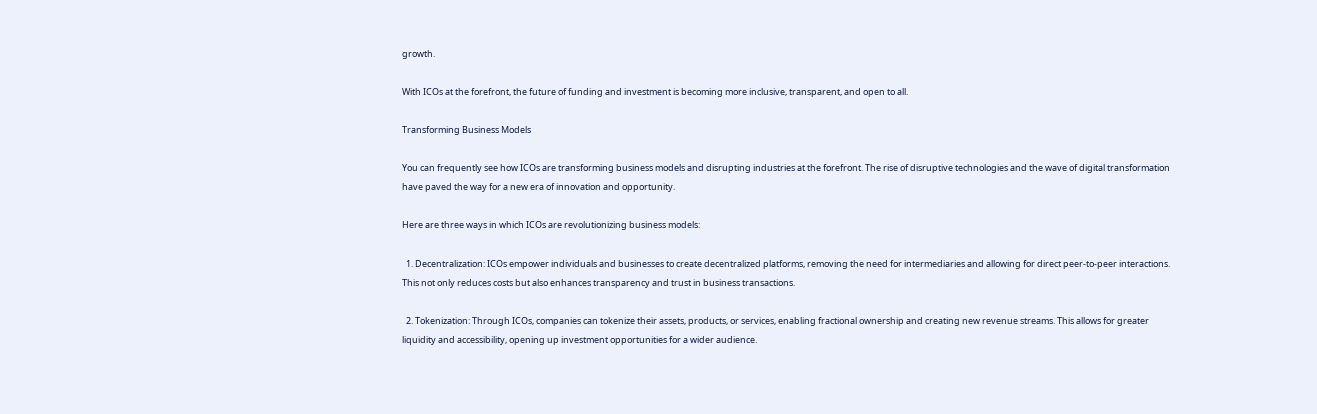growth.

With ICOs at the forefront, the future of funding and investment is becoming more inclusive, transparent, and open to all.

Transforming Business Models

You can frequently see how ICOs are transforming business models and disrupting industries at the forefront. The rise of disruptive technologies and the wave of digital transformation have paved the way for a new era of innovation and opportunity.

Here are three ways in which ICOs are revolutionizing business models:

  1. Decentralization: ICOs empower individuals and businesses to create decentralized platforms, removing the need for intermediaries and allowing for direct peer-to-peer interactions. This not only reduces costs but also enhances transparency and trust in business transactions.

  2. Tokenization: Through ICOs, companies can tokenize their assets, products, or services, enabling fractional ownership and creating new revenue streams. This allows for greater liquidity and accessibility, opening up investment opportunities for a wider audience.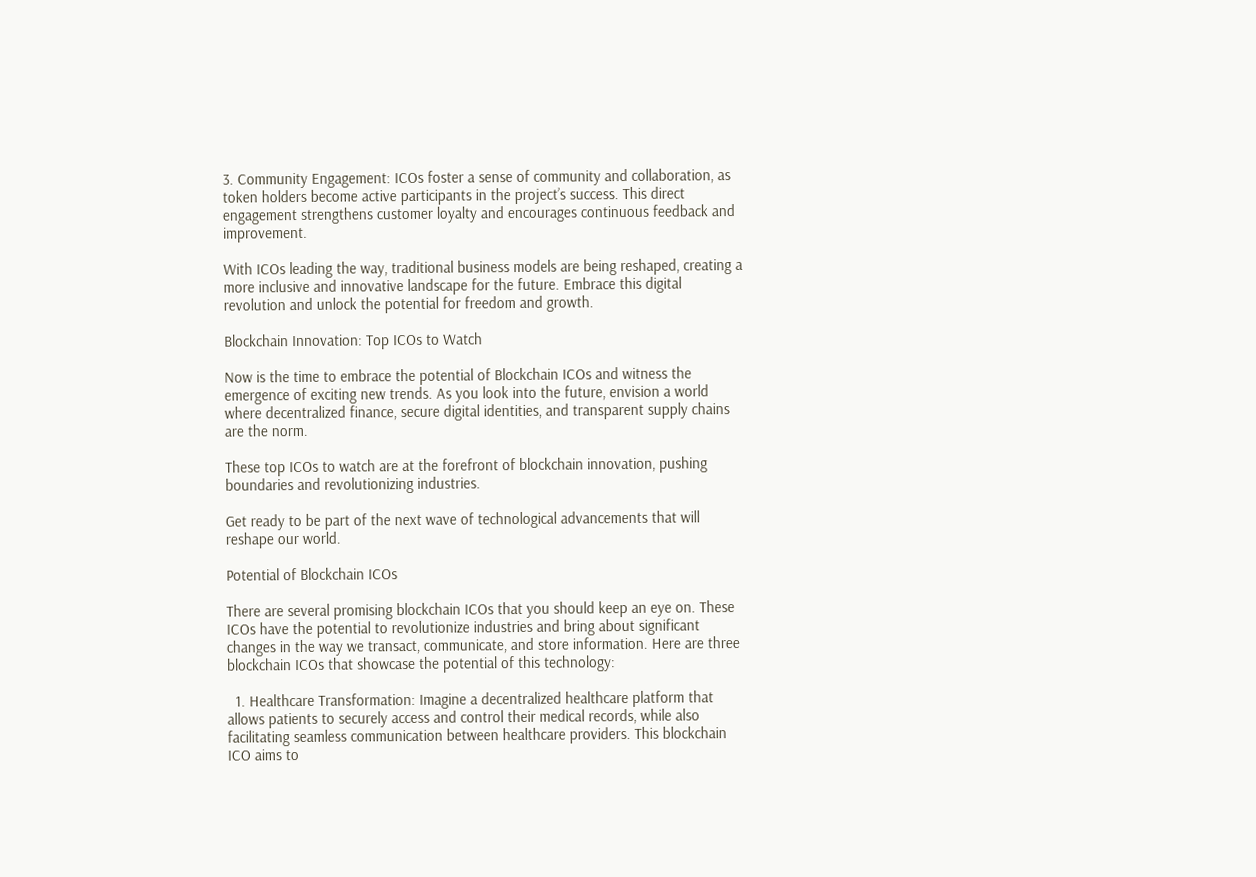3. Community Engagement: ICOs foster a sense of community and collaboration, as token holders become active participants in the project’s success. This direct engagement strengthens customer loyalty and encourages continuous feedback and improvement.

With ICOs leading the way, traditional business models are being reshaped, creating a more inclusive and innovative landscape for the future. Embrace this digital revolution and unlock the potential for freedom and growth.

Blockchain Innovation: Top ICOs to Watch

Now is the time to embrace the potential of Blockchain ICOs and witness the emergence of exciting new trends. As you look into the future, envision a world where decentralized finance, secure digital identities, and transparent supply chains are the norm.

These top ICOs to watch are at the forefront of blockchain innovation, pushing boundaries and revolutionizing industries.

Get ready to be part of the next wave of technological advancements that will reshape our world.

Potential of Blockchain ICOs

There are several promising blockchain ICOs that you should keep an eye on. These ICOs have the potential to revolutionize industries and bring about significant changes in the way we transact, communicate, and store information. Here are three blockchain ICOs that showcase the potential of this technology:

  1. Healthcare Transformation: Imagine a decentralized healthcare platform that allows patients to securely access and control their medical records, while also facilitating seamless communication between healthcare providers. This blockchain ICO aims to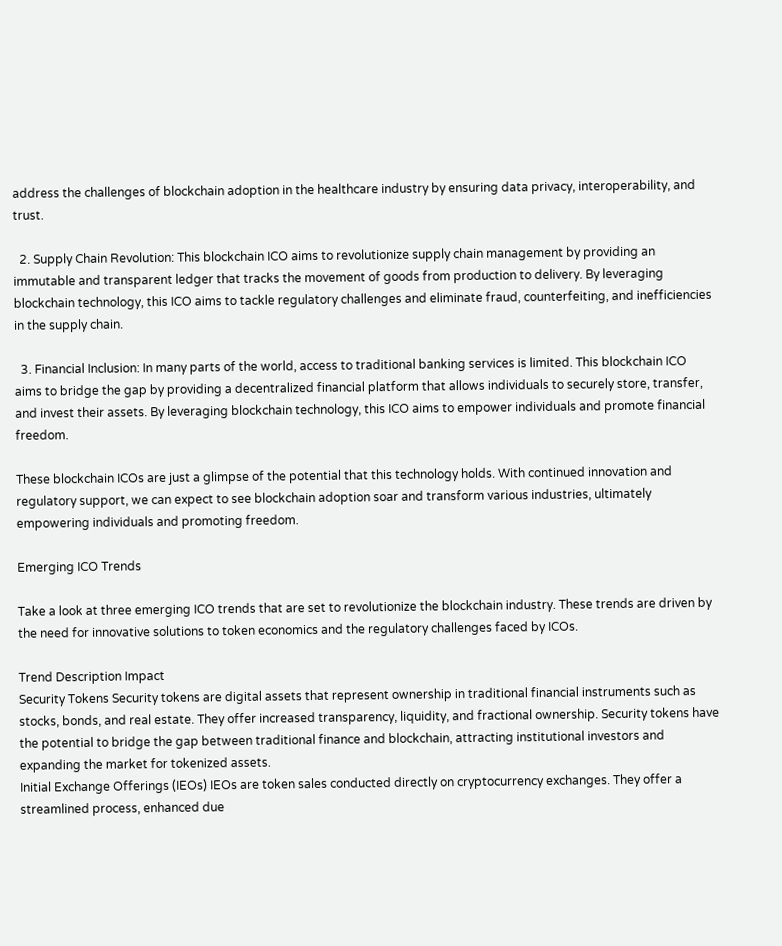address the challenges of blockchain adoption in the healthcare industry by ensuring data privacy, interoperability, and trust.

  2. Supply Chain Revolution: This blockchain ICO aims to revolutionize supply chain management by providing an immutable and transparent ledger that tracks the movement of goods from production to delivery. By leveraging blockchain technology, this ICO aims to tackle regulatory challenges and eliminate fraud, counterfeiting, and inefficiencies in the supply chain.

  3. Financial Inclusion: In many parts of the world, access to traditional banking services is limited. This blockchain ICO aims to bridge the gap by providing a decentralized financial platform that allows individuals to securely store, transfer, and invest their assets. By leveraging blockchain technology, this ICO aims to empower individuals and promote financial freedom.

These blockchain ICOs are just a glimpse of the potential that this technology holds. With continued innovation and regulatory support, we can expect to see blockchain adoption soar and transform various industries, ultimately empowering individuals and promoting freedom.

Emerging ICO Trends

Take a look at three emerging ICO trends that are set to revolutionize the blockchain industry. These trends are driven by the need for innovative solutions to token economics and the regulatory challenges faced by ICOs.

Trend Description Impact
Security Tokens Security tokens are digital assets that represent ownership in traditional financial instruments such as stocks, bonds, and real estate. They offer increased transparency, liquidity, and fractional ownership. Security tokens have the potential to bridge the gap between traditional finance and blockchain, attracting institutional investors and expanding the market for tokenized assets.
Initial Exchange Offerings (IEOs) IEOs are token sales conducted directly on cryptocurrency exchanges. They offer a streamlined process, enhanced due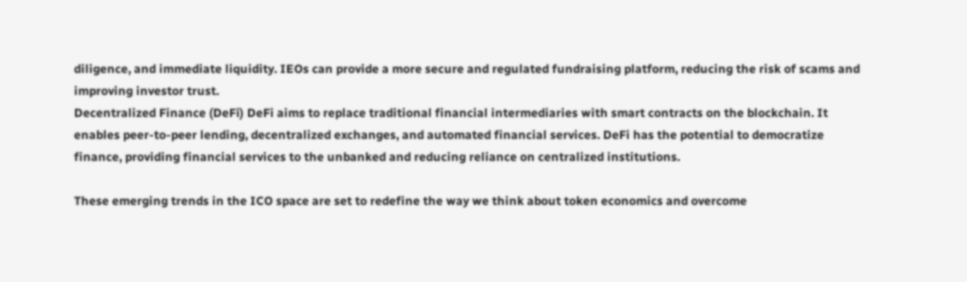diligence, and immediate liquidity. IEOs can provide a more secure and regulated fundraising platform, reducing the risk of scams and improving investor trust.
Decentralized Finance (DeFi) DeFi aims to replace traditional financial intermediaries with smart contracts on the blockchain. It enables peer-to-peer lending, decentralized exchanges, and automated financial services. DeFi has the potential to democratize finance, providing financial services to the unbanked and reducing reliance on centralized institutions.

These emerging trends in the ICO space are set to redefine the way we think about token economics and overcome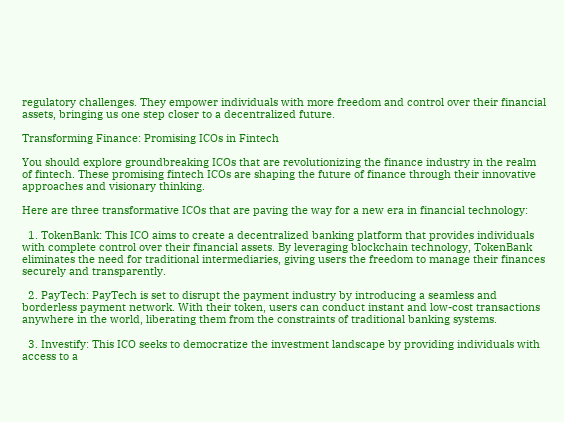regulatory challenges. They empower individuals with more freedom and control over their financial assets, bringing us one step closer to a decentralized future.

Transforming Finance: Promising ICOs in Fintech

You should explore groundbreaking ICOs that are revolutionizing the finance industry in the realm of fintech. These promising fintech ICOs are shaping the future of finance through their innovative approaches and visionary thinking.

Here are three transformative ICOs that are paving the way for a new era in financial technology:

  1. TokenBank: This ICO aims to create a decentralized banking platform that provides individuals with complete control over their financial assets. By leveraging blockchain technology, TokenBank eliminates the need for traditional intermediaries, giving users the freedom to manage their finances securely and transparently.

  2. PayTech: PayTech is set to disrupt the payment industry by introducing a seamless and borderless payment network. With their token, users can conduct instant and low-cost transactions anywhere in the world, liberating them from the constraints of traditional banking systems.

  3. Investify: This ICO seeks to democratize the investment landscape by providing individuals with access to a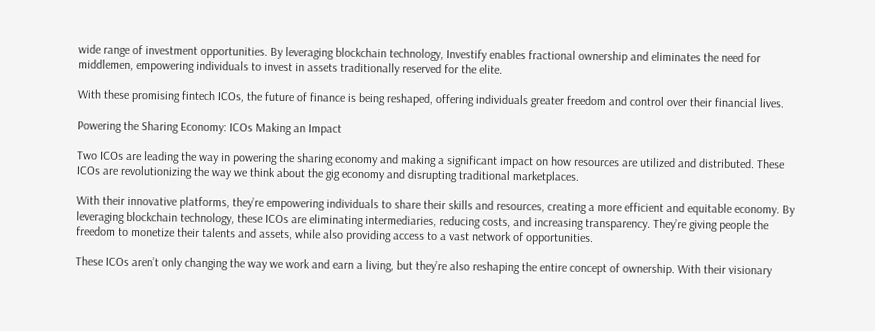wide range of investment opportunities. By leveraging blockchain technology, Investify enables fractional ownership and eliminates the need for middlemen, empowering individuals to invest in assets traditionally reserved for the elite.

With these promising fintech ICOs, the future of finance is being reshaped, offering individuals greater freedom and control over their financial lives.

Powering the Sharing Economy: ICOs Making an Impact

Two ICOs are leading the way in powering the sharing economy and making a significant impact on how resources are utilized and distributed. These ICOs are revolutionizing the way we think about the gig economy and disrupting traditional marketplaces.

With their innovative platforms, they’re empowering individuals to share their skills and resources, creating a more efficient and equitable economy. By leveraging blockchain technology, these ICOs are eliminating intermediaries, reducing costs, and increasing transparency. They’re giving people the freedom to monetize their talents and assets, while also providing access to a vast network of opportunities.

These ICOs aren’t only changing the way we work and earn a living, but they’re also reshaping the entire concept of ownership. With their visionary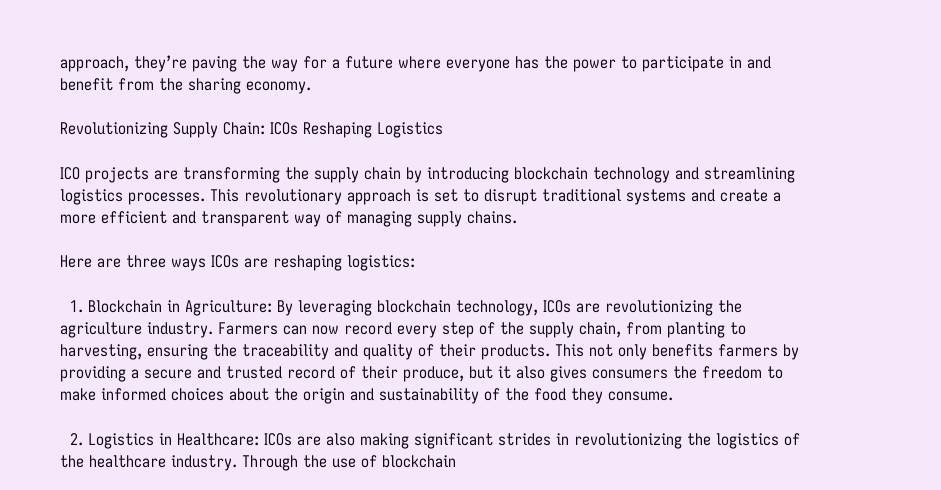approach, they’re paving the way for a future where everyone has the power to participate in and benefit from the sharing economy.

Revolutionizing Supply Chain: ICOs Reshaping Logistics

ICO projects are transforming the supply chain by introducing blockchain technology and streamlining logistics processes. This revolutionary approach is set to disrupt traditional systems and create a more efficient and transparent way of managing supply chains.

Here are three ways ICOs are reshaping logistics:

  1. Blockchain in Agriculture: By leveraging blockchain technology, ICOs are revolutionizing the agriculture industry. Farmers can now record every step of the supply chain, from planting to harvesting, ensuring the traceability and quality of their products. This not only benefits farmers by providing a secure and trusted record of their produce, but it also gives consumers the freedom to make informed choices about the origin and sustainability of the food they consume.

  2. Logistics in Healthcare: ICOs are also making significant strides in revolutionizing the logistics of the healthcare industry. Through the use of blockchain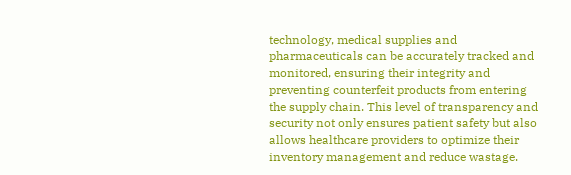technology, medical supplies and pharmaceuticals can be accurately tracked and monitored, ensuring their integrity and preventing counterfeit products from entering the supply chain. This level of transparency and security not only ensures patient safety but also allows healthcare providers to optimize their inventory management and reduce wastage.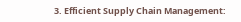3. Efficient Supply Chain Management: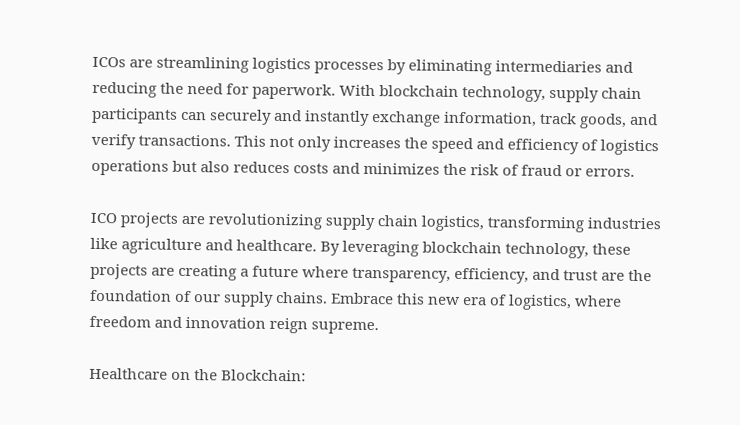ICOs are streamlining logistics processes by eliminating intermediaries and reducing the need for paperwork. With blockchain technology, supply chain participants can securely and instantly exchange information, track goods, and verify transactions. This not only increases the speed and efficiency of logistics operations but also reduces costs and minimizes the risk of fraud or errors.

ICO projects are revolutionizing supply chain logistics, transforming industries like agriculture and healthcare. By leveraging blockchain technology, these projects are creating a future where transparency, efficiency, and trust are the foundation of our supply chains. Embrace this new era of logistics, where freedom and innovation reign supreme.

Healthcare on the Blockchain: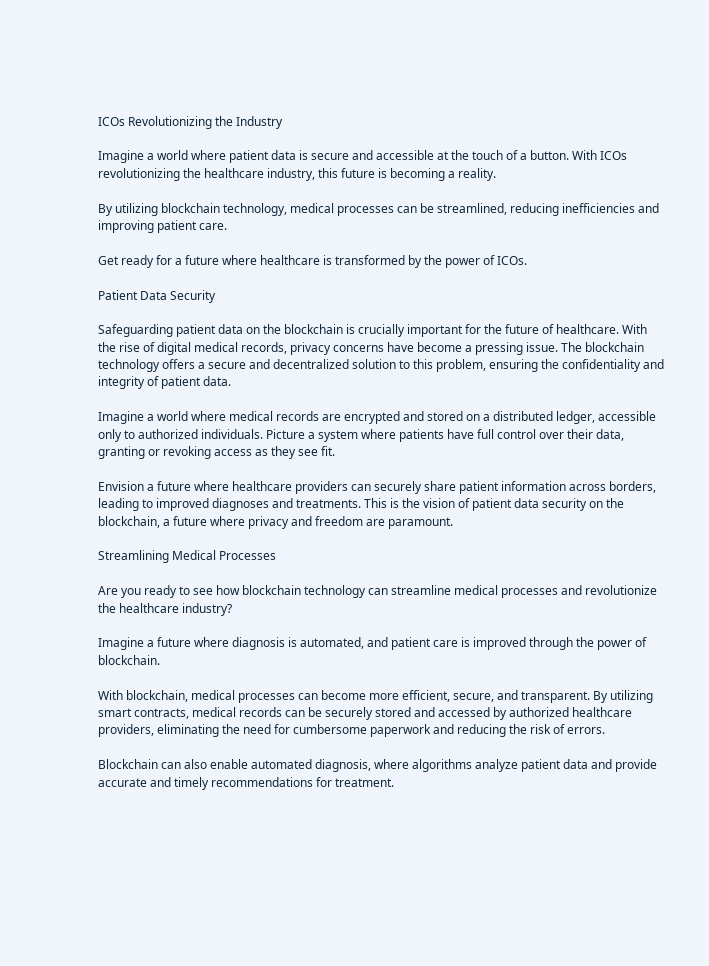ICOs Revolutionizing the Industry

Imagine a world where patient data is secure and accessible at the touch of a button. With ICOs revolutionizing the healthcare industry, this future is becoming a reality.

By utilizing blockchain technology, medical processes can be streamlined, reducing inefficiencies and improving patient care.

Get ready for a future where healthcare is transformed by the power of ICOs.

Patient Data Security

Safeguarding patient data on the blockchain is crucially important for the future of healthcare. With the rise of digital medical records, privacy concerns have become a pressing issue. The blockchain technology offers a secure and decentralized solution to this problem, ensuring the confidentiality and integrity of patient data.

Imagine a world where medical records are encrypted and stored on a distributed ledger, accessible only to authorized individuals. Picture a system where patients have full control over their data, granting or revoking access as they see fit.

Envision a future where healthcare providers can securely share patient information across borders, leading to improved diagnoses and treatments. This is the vision of patient data security on the blockchain, a future where privacy and freedom are paramount.

Streamlining Medical Processes

Are you ready to see how blockchain technology can streamline medical processes and revolutionize the healthcare industry?

Imagine a future where diagnosis is automated, and patient care is improved through the power of blockchain.

With blockchain, medical processes can become more efficient, secure, and transparent. By utilizing smart contracts, medical records can be securely stored and accessed by authorized healthcare providers, eliminating the need for cumbersome paperwork and reducing the risk of errors.

Blockchain can also enable automated diagnosis, where algorithms analyze patient data and provide accurate and timely recommendations for treatment.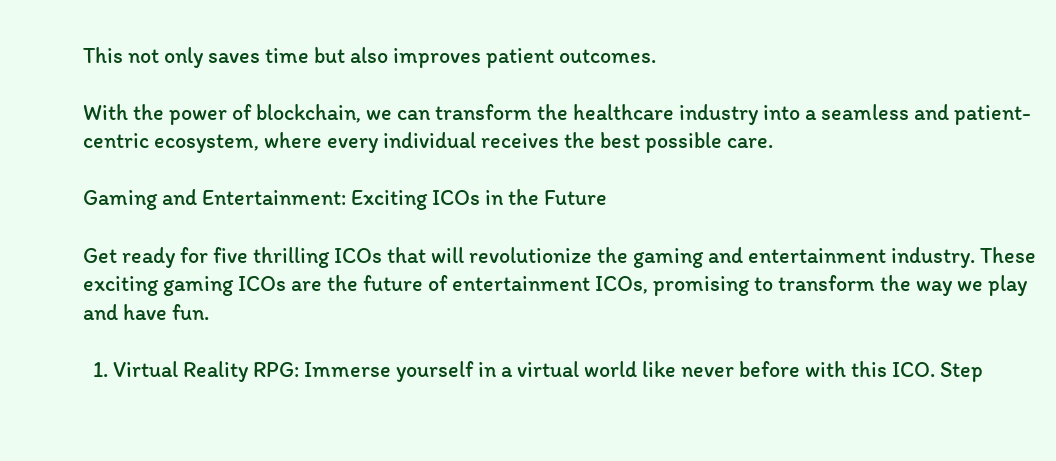This not only saves time but also improves patient outcomes.

With the power of blockchain, we can transform the healthcare industry into a seamless and patient-centric ecosystem, where every individual receives the best possible care.

Gaming and Entertainment: Exciting ICOs in the Future

Get ready for five thrilling ICOs that will revolutionize the gaming and entertainment industry. These exciting gaming ICOs are the future of entertainment ICOs, promising to transform the way we play and have fun.

  1. Virtual Reality RPG: Immerse yourself in a virtual world like never before with this ICO. Step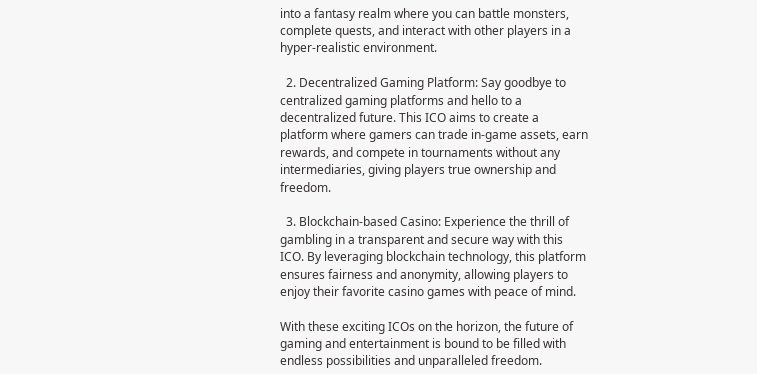into a fantasy realm where you can battle monsters, complete quests, and interact with other players in a hyper-realistic environment.

  2. Decentralized Gaming Platform: Say goodbye to centralized gaming platforms and hello to a decentralized future. This ICO aims to create a platform where gamers can trade in-game assets, earn rewards, and compete in tournaments without any intermediaries, giving players true ownership and freedom.

  3. Blockchain-based Casino: Experience the thrill of gambling in a transparent and secure way with this ICO. By leveraging blockchain technology, this platform ensures fairness and anonymity, allowing players to enjoy their favorite casino games with peace of mind.

With these exciting ICOs on the horizon, the future of gaming and entertainment is bound to be filled with endless possibilities and unparalleled freedom.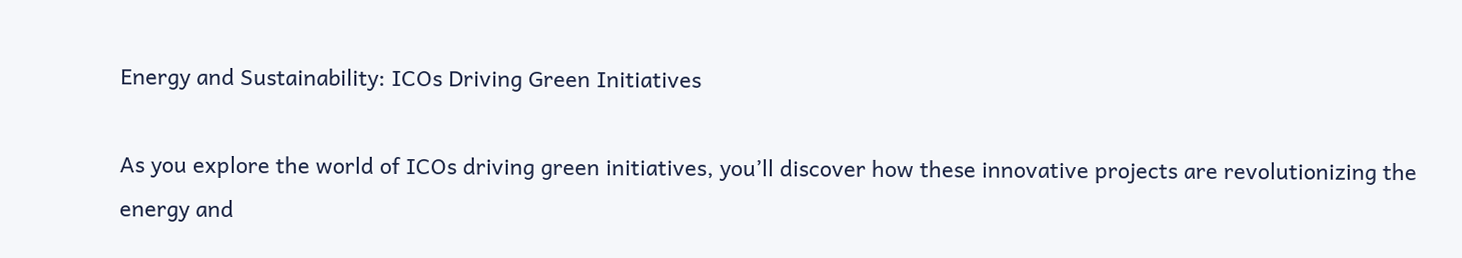Energy and Sustainability: ICOs Driving Green Initiatives

As you explore the world of ICOs driving green initiatives, you’ll discover how these innovative projects are revolutionizing the energy and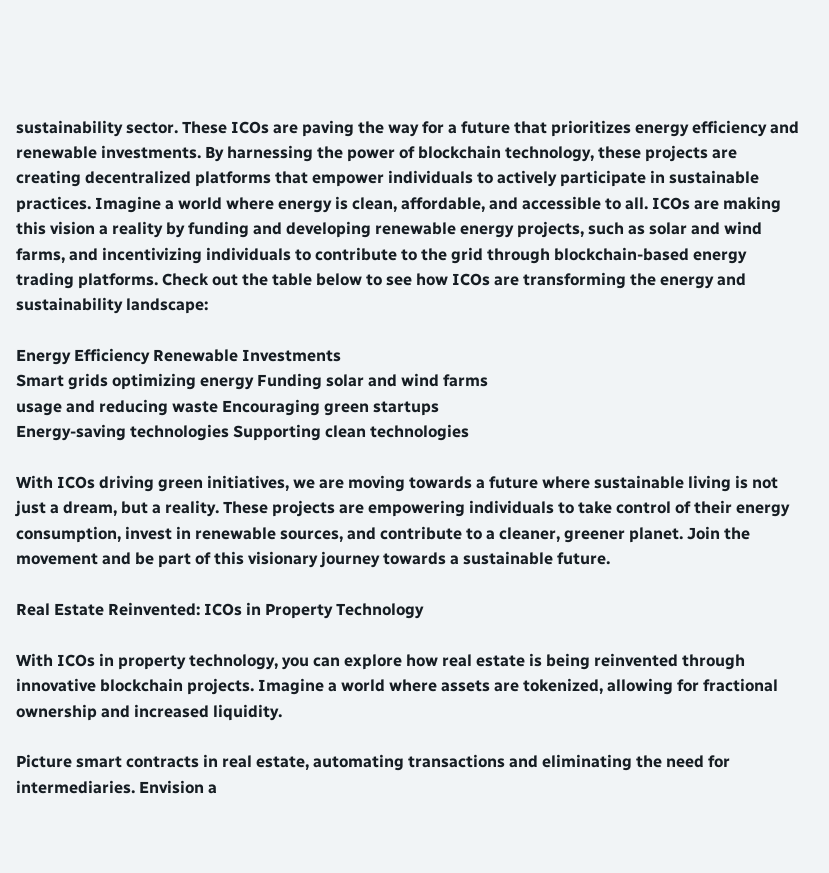sustainability sector. These ICOs are paving the way for a future that prioritizes energy efficiency and renewable investments. By harnessing the power of blockchain technology, these projects are creating decentralized platforms that empower individuals to actively participate in sustainable practices. Imagine a world where energy is clean, affordable, and accessible to all. ICOs are making this vision a reality by funding and developing renewable energy projects, such as solar and wind farms, and incentivizing individuals to contribute to the grid through blockchain-based energy trading platforms. Check out the table below to see how ICOs are transforming the energy and sustainability landscape:

Energy Efficiency Renewable Investments
Smart grids optimizing energy Funding solar and wind farms
usage and reducing waste Encouraging green startups
Energy-saving technologies Supporting clean technologies

With ICOs driving green initiatives, we are moving towards a future where sustainable living is not just a dream, but a reality. These projects are empowering individuals to take control of their energy consumption, invest in renewable sources, and contribute to a cleaner, greener planet. Join the movement and be part of this visionary journey towards a sustainable future.

Real Estate Reinvented: ICOs in Property Technology

With ICOs in property technology, you can explore how real estate is being reinvented through innovative blockchain projects. Imagine a world where assets are tokenized, allowing for fractional ownership and increased liquidity.

Picture smart contracts in real estate, automating transactions and eliminating the need for intermediaries. Envision a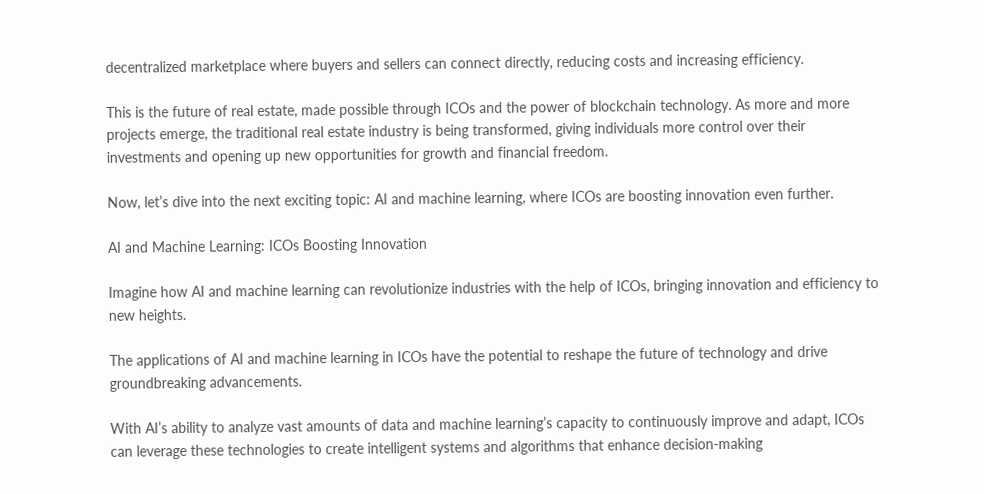decentralized marketplace where buyers and sellers can connect directly, reducing costs and increasing efficiency.

This is the future of real estate, made possible through ICOs and the power of blockchain technology. As more and more projects emerge, the traditional real estate industry is being transformed, giving individuals more control over their investments and opening up new opportunities for growth and financial freedom.

Now, let’s dive into the next exciting topic: AI and machine learning, where ICOs are boosting innovation even further.

AI and Machine Learning: ICOs Boosting Innovation

Imagine how AI and machine learning can revolutionize industries with the help of ICOs, bringing innovation and efficiency to new heights.

The applications of AI and machine learning in ICOs have the potential to reshape the future of technology and drive groundbreaking advancements.

With AI’s ability to analyze vast amounts of data and machine learning’s capacity to continuously improve and adapt, ICOs can leverage these technologies to create intelligent systems and algorithms that enhance decision-making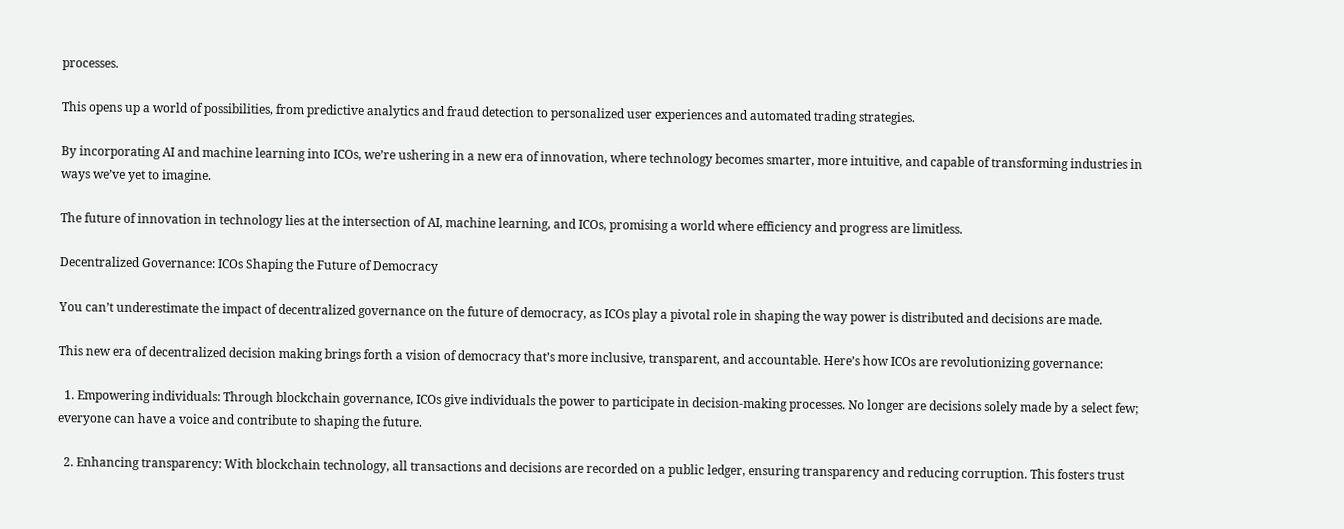processes.

This opens up a world of possibilities, from predictive analytics and fraud detection to personalized user experiences and automated trading strategies.

By incorporating AI and machine learning into ICOs, we’re ushering in a new era of innovation, where technology becomes smarter, more intuitive, and capable of transforming industries in ways we’ve yet to imagine.

The future of innovation in technology lies at the intersection of AI, machine learning, and ICOs, promising a world where efficiency and progress are limitless.

Decentralized Governance: ICOs Shaping the Future of Democracy

You can’t underestimate the impact of decentralized governance on the future of democracy, as ICOs play a pivotal role in shaping the way power is distributed and decisions are made.

This new era of decentralized decision making brings forth a vision of democracy that’s more inclusive, transparent, and accountable. Here’s how ICOs are revolutionizing governance:

  1. Empowering individuals: Through blockchain governance, ICOs give individuals the power to participate in decision-making processes. No longer are decisions solely made by a select few; everyone can have a voice and contribute to shaping the future.

  2. Enhancing transparency: With blockchain technology, all transactions and decisions are recorded on a public ledger, ensuring transparency and reducing corruption. This fosters trust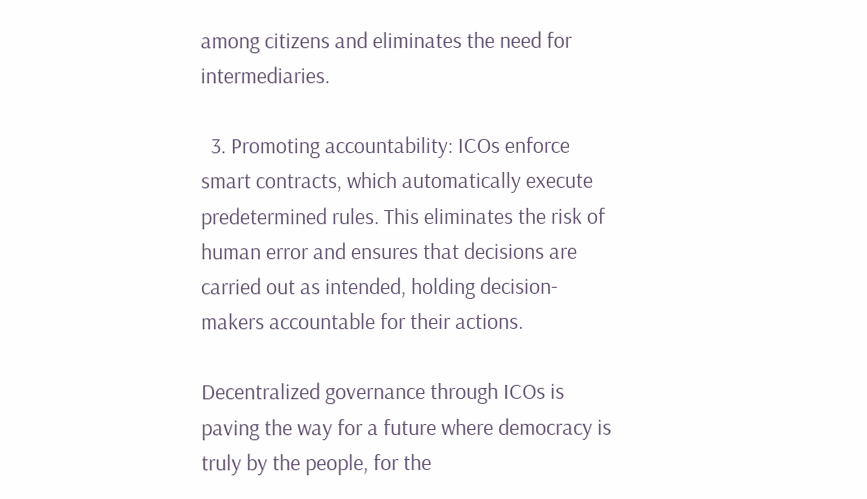among citizens and eliminates the need for intermediaries.

  3. Promoting accountability: ICOs enforce smart contracts, which automatically execute predetermined rules. This eliminates the risk of human error and ensures that decisions are carried out as intended, holding decision-makers accountable for their actions.

Decentralized governance through ICOs is paving the way for a future where democracy is truly by the people, for the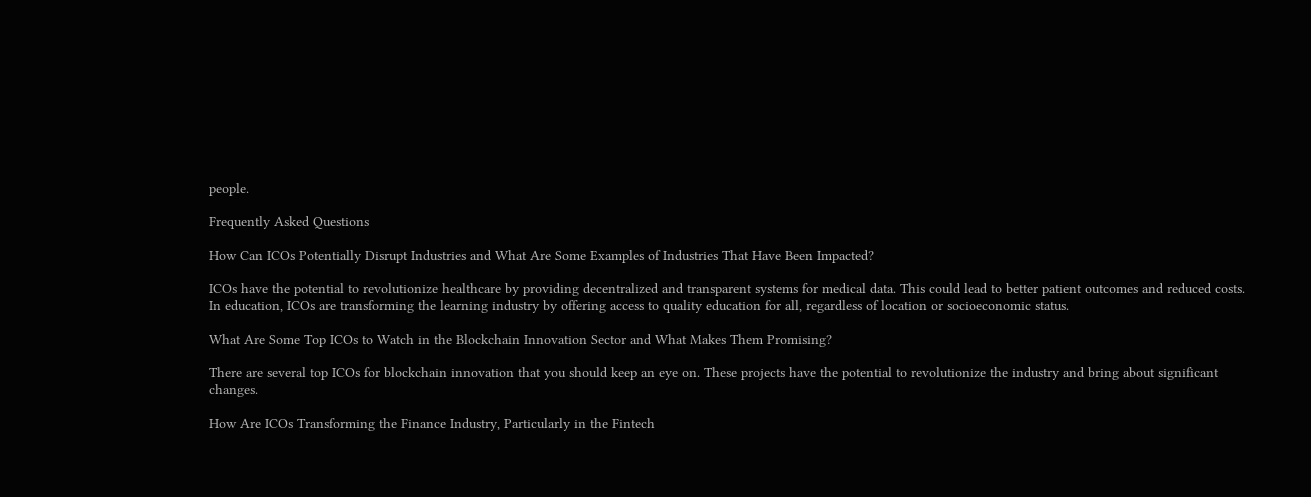people.

Frequently Asked Questions

How Can ICOs Potentially Disrupt Industries and What Are Some Examples of Industries That Have Been Impacted?

ICOs have the potential to revolutionize healthcare by providing decentralized and transparent systems for medical data. This could lead to better patient outcomes and reduced costs. In education, ICOs are transforming the learning industry by offering access to quality education for all, regardless of location or socioeconomic status.

What Are Some Top ICOs to Watch in the Blockchain Innovation Sector and What Makes Them Promising?

There are several top ICOs for blockchain innovation that you should keep an eye on. These projects have the potential to revolutionize the industry and bring about significant changes.

How Are ICOs Transforming the Finance Industry, Particularly in the Fintech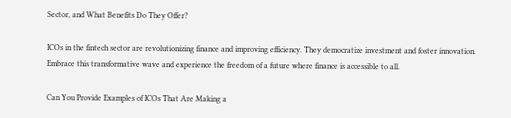Sector, and What Benefits Do They Offer?

ICOs in the fintech sector are revolutionizing finance and improving efficiency. They democratize investment and foster innovation. Embrace this transformative wave and experience the freedom of a future where finance is accessible to all.

Can You Provide Examples of ICOs That Are Making a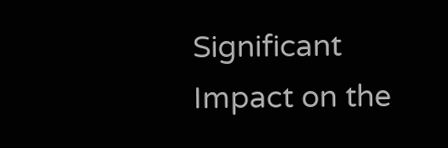Significant Impact on the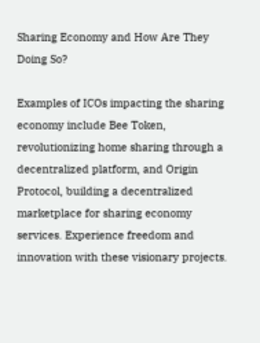Sharing Economy and How Are They Doing So?

Examples of ICOs impacting the sharing economy include Bee Token, revolutionizing home sharing through a decentralized platform, and Origin Protocol, building a decentralized marketplace for sharing economy services. Experience freedom and innovation with these visionary projects.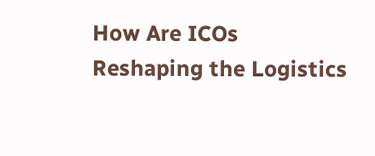How Are ICOs Reshaping the Logistics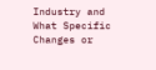Industry and What Specific Changes or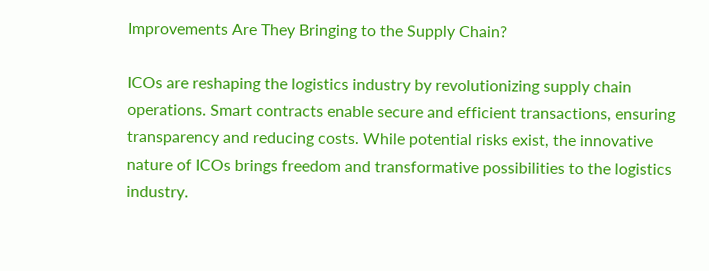Improvements Are They Bringing to the Supply Chain?

ICOs are reshaping the logistics industry by revolutionizing supply chain operations. Smart contracts enable secure and efficient transactions, ensuring transparency and reducing costs. While potential risks exist, the innovative nature of ICOs brings freedom and transformative possibilities to the logistics industry.